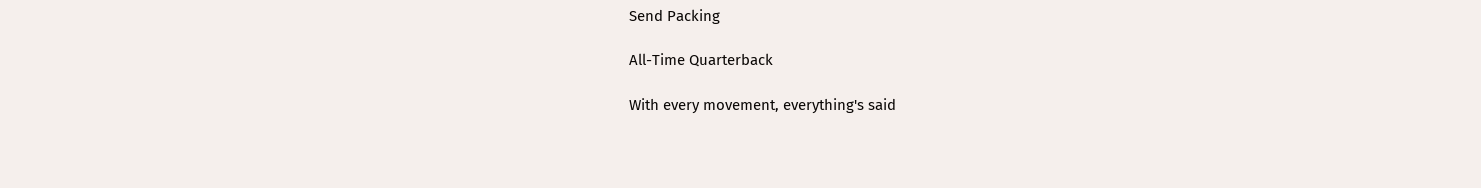Send Packing

All-Time Quarterback

With every movement, everything's said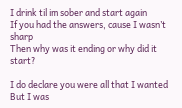I drink til im sober and start again
If you had the answers, cause I wasn’t sharp
Then why was it ending or why did it start?

I do declare you were all that I wanted
But I was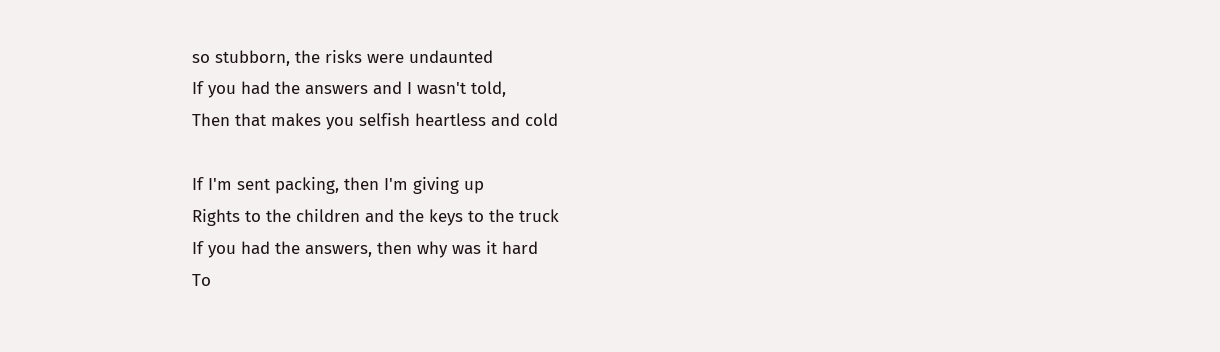so stubborn, the risks were undaunted
If you had the answers and I wasn't told,
Then that makes you selfish heartless and cold

If I'm sent packing, then I'm giving up
Rights to the children and the keys to the truck
If you had the answers, then why was it hard
To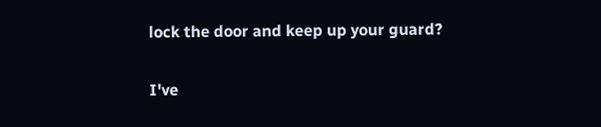lock the door and keep up your guard?

I've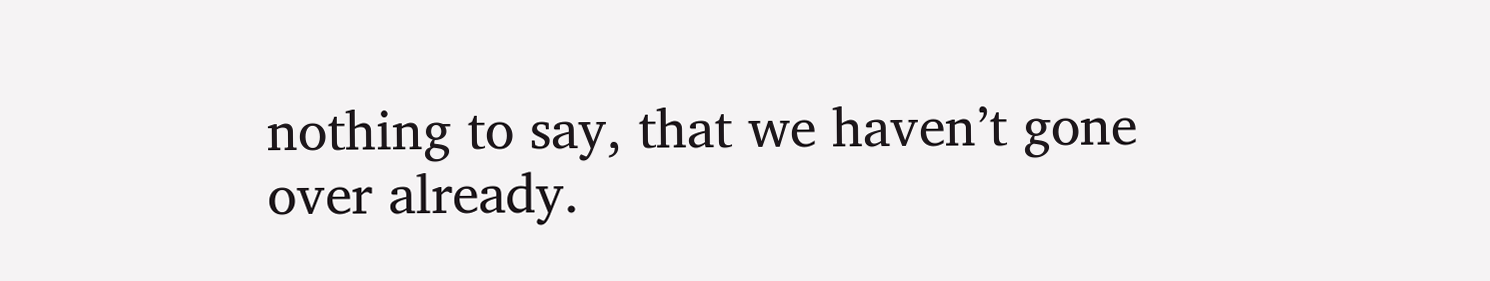nothing to say, that we haven’t gone over already.